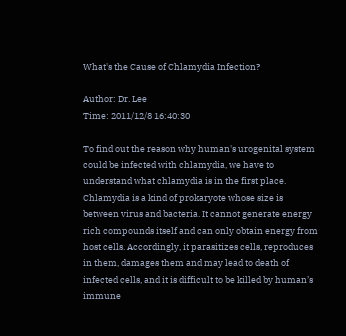What's the Cause of Chlamydia Infection?

Author: Dr. Lee
Time: 2011/12/8 16:40:30

To find out the reason why human's urogenital system could be infected with chlamydia, we have to understand what chlamydia is in the first place.
Chlamydia is a kind of prokaryote whose size is between virus and bacteria. It cannot generate energy rich compounds itself and can only obtain energy from host cells. Accordingly, it parasitizes cells, reproduces in them, damages them and may lead to death of infected cells, and it is difficult to be killed by human’s immune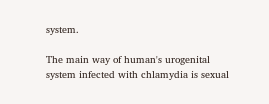system.

The main way of human's urogenital system infected with chlamydia is sexual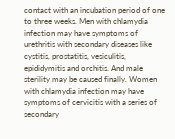contact with an incubation period of one to three weeks. Men with chlamydia infection may have symptoms of urethritis with secondary diseases like cystitis, prostatitis, vesiculitis, epididymitis and orchitis. And male sterility may be caused finally. Women with chlamydia infection may have symptoms of cervicitis with a series of secondary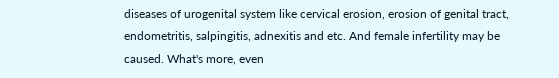diseases of urogenital system like cervical erosion, erosion of genital tract, endometritis, salpingitis, adnexitis and etc. And female infertility may be caused. What's more, even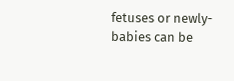fetuses or newly-babies can be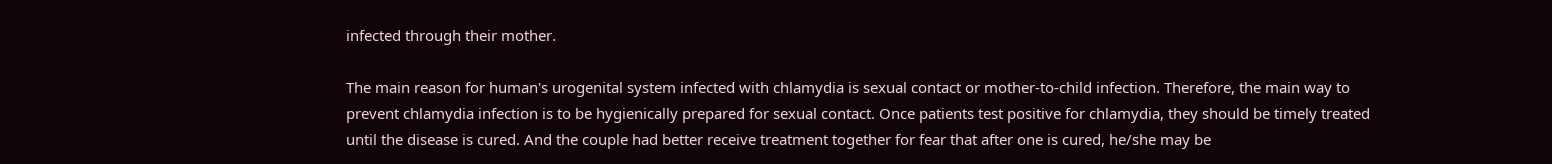infected through their mother.

The main reason for human's urogenital system infected with chlamydia is sexual contact or mother-to-child infection. Therefore, the main way to prevent chlamydia infection is to be hygienically prepared for sexual contact. Once patients test positive for chlamydia, they should be timely treated until the disease is cured. And the couple had better receive treatment together for fear that after one is cured, he/she may be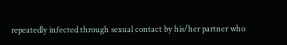repeatedly infected through sexual contact by his/her partner who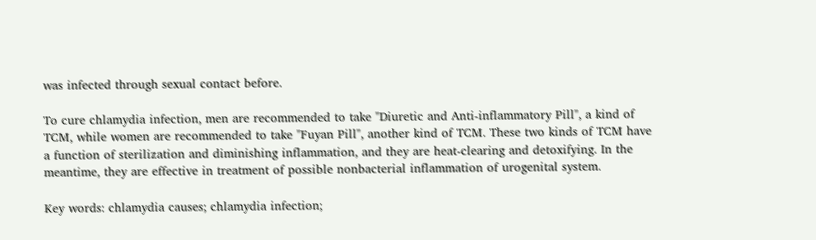was infected through sexual contact before.

To cure chlamydia infection, men are recommended to take "Diuretic and Anti-inflammatory Pill", a kind of TCM, while women are recommended to take "Fuyan Pill", another kind of TCM. These two kinds of TCM have a function of sterilization and diminishing inflammation, and they are heat-clearing and detoxifying. In the meantime, they are effective in treatment of possible nonbacterial inflammation of urogenital system.

Key words: chlamydia causes; chlamydia infection;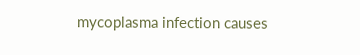mycoplasma infection causes